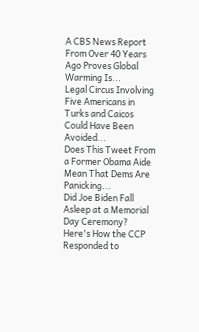A CBS News Report From Over 40 Years Ago Proves Global Warming Is...
Legal Circus Involving Five Americans in Turks and Caicos Could Have Been Avoided...
Does This Tweet From a Former Obama Aide Mean That Dems Are Panicking...
Did Joe Biden Fall Asleep at a Memorial Day Ceremony?
Here's How the CCP Responded to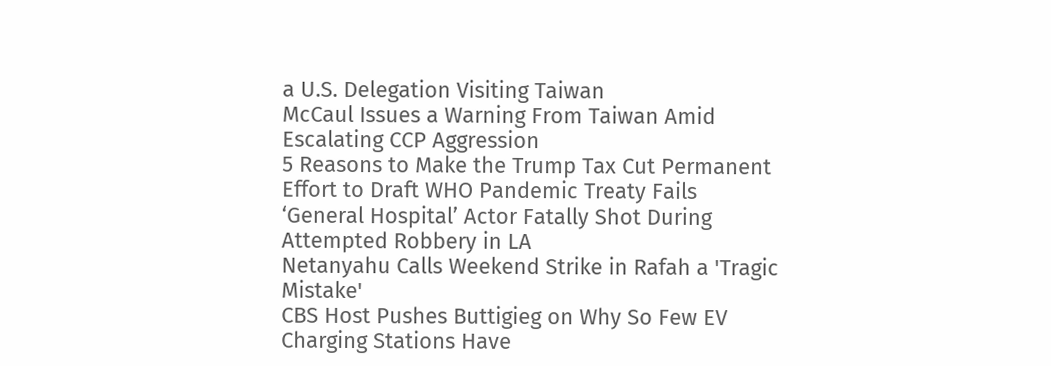a U.S. Delegation Visiting Taiwan
McCaul Issues a Warning From Taiwan Amid Escalating CCP Aggression
5 Reasons to Make the Trump Tax Cut Permanent
Effort to Draft WHO Pandemic Treaty Fails
‘General Hospital’ Actor Fatally Shot During Attempted Robbery in LA
Netanyahu Calls Weekend Strike in Rafah a 'Tragic Mistake'
CBS Host Pushes Buttigieg on Why So Few EV Charging Stations Have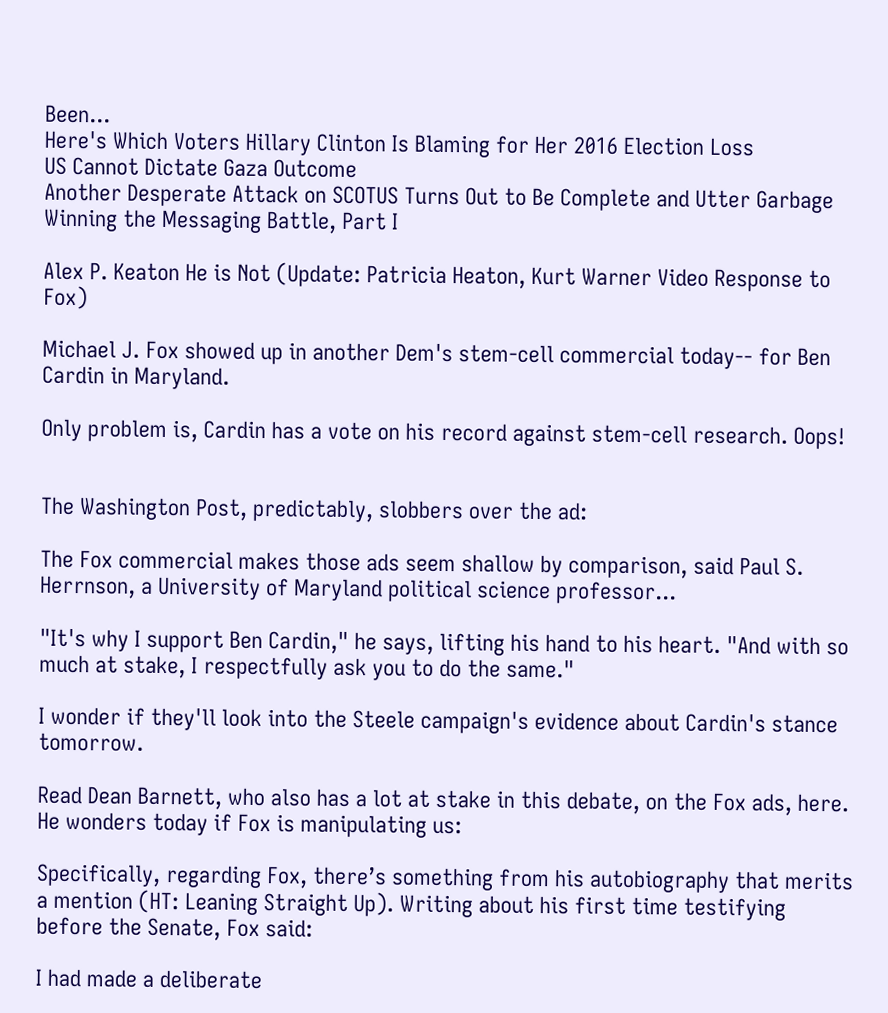Been...
Here's Which Voters Hillary Clinton Is Blaming for Her 2016 Election Loss
US Cannot Dictate Gaza Outcome
Another Desperate Attack on SCOTUS Turns Out to Be Complete and Utter Garbage
Winning the Messaging Battle, Part I

Alex P. Keaton He is Not (Update: Patricia Heaton, Kurt Warner Video Response to Fox)

Michael J. Fox showed up in another Dem's stem-cell commercial today-- for Ben Cardin in Maryland.

Only problem is, Cardin has a vote on his record against stem-cell research. Oops!


The Washington Post, predictably, slobbers over the ad:

The Fox commercial makes those ads seem shallow by comparison, said Paul S. Herrnson, a University of Maryland political science professor...

"It's why I support Ben Cardin," he says, lifting his hand to his heart. "And with so much at stake, I respectfully ask you to do the same."

I wonder if they'll look into the Steele campaign's evidence about Cardin's stance tomorrow.

Read Dean Barnett, who also has a lot at stake in this debate, on the Fox ads, here. He wonders today if Fox is manipulating us:

Specifically, regarding Fox, there’s something from his autobiography that merits a mention (HT: Leaning Straight Up). Writing about his first time testifying before the Senate, Fox said:

I had made a deliberate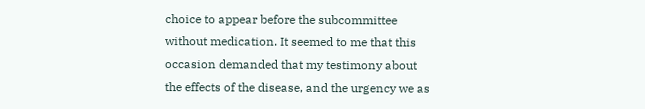choice to appear before the subcommittee without medication. It seemed to me that this occasion demanded that my testimony about the effects of the disease, and the urgency we as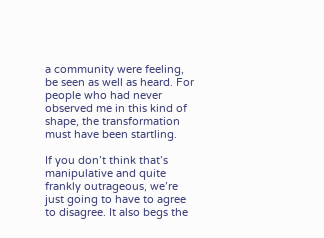a community were feeling, be seen as well as heard. For people who had never observed me in this kind of shape, the transformation must have been startling.

If you don’t think that’s manipulative and quite frankly outrageous, we’re just going to have to agree to disagree. It also begs the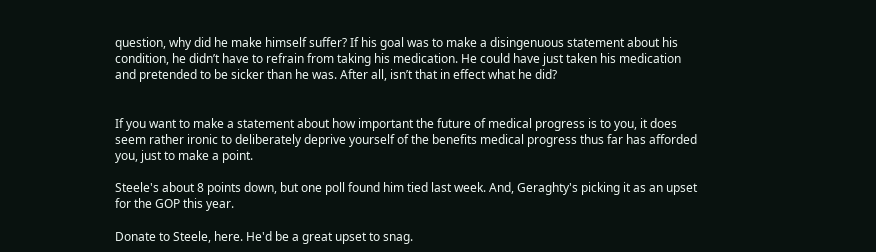question, why did he make himself suffer? If his goal was to make a disingenuous statement about his condition, he didn’t have to refrain from taking his medication. He could have just taken his medication and pretended to be sicker than he was. After all, isn’t that in effect what he did?


If you want to make a statement about how important the future of medical progress is to you, it does seem rather ironic to deliberately deprive yourself of the benefits medical progress thus far has afforded you, just to make a point.

Steele's about 8 points down, but one poll found him tied last week. And, Geraghty's picking it as an upset for the GOP this year.

Donate to Steele, here. He'd be a great upset to snag.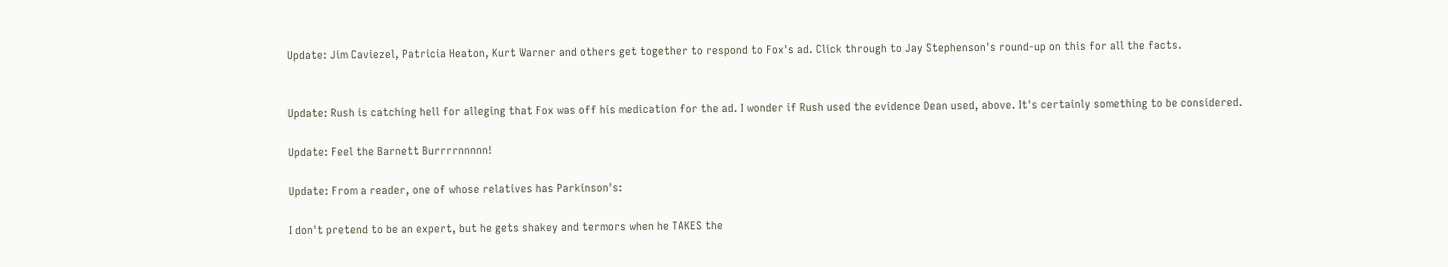Update: Jim Caviezel, Patricia Heaton, Kurt Warner and others get together to respond to Fox's ad. Click through to Jay Stephenson's round-up on this for all the facts.


Update: Rush is catching hell for alleging that Fox was off his medication for the ad. I wonder if Rush used the evidence Dean used, above. It's certainly something to be considered.

Update: Feel the Barnett Burrrrnnnnn!

Update: From a reader, one of whose relatives has Parkinson's:

I don't pretend to be an expert, but he gets shakey and termors when he TAKES the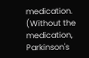medication. (Without the medication, Parkinson's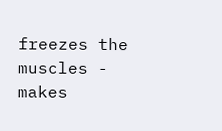freezes the muscles - makes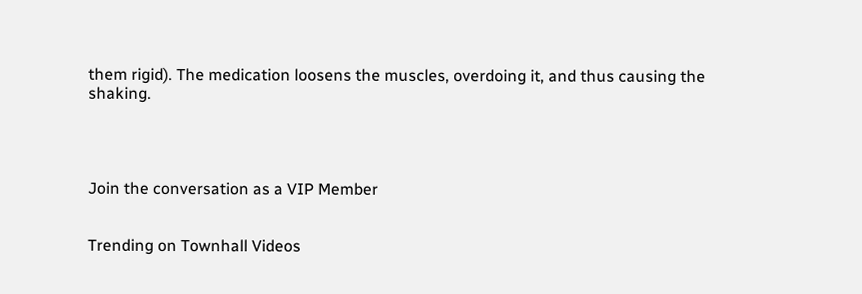them rigid). The medication loosens the muscles, overdoing it, and thus causing the shaking.




Join the conversation as a VIP Member


Trending on Townhall Videos